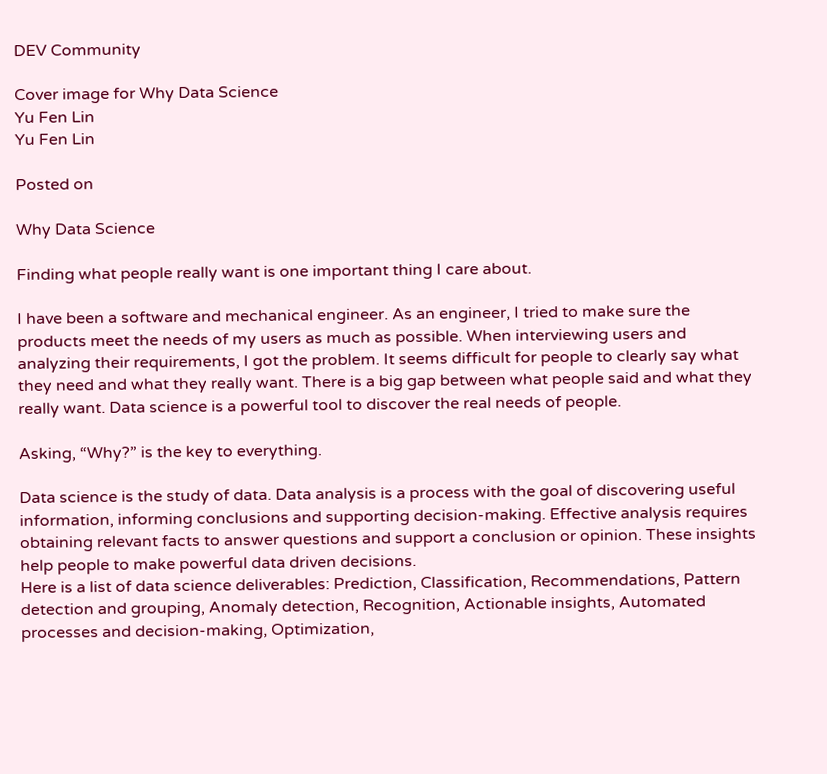DEV Community

Cover image for Why Data Science
Yu Fen Lin
Yu Fen Lin

Posted on

Why Data Science

Finding what people really want is one important thing I care about.

I have been a software and mechanical engineer. As an engineer, I tried to make sure the products meet the needs of my users as much as possible. When interviewing users and analyzing their requirements, I got the problem. It seems difficult for people to clearly say what they need and what they really want. There is a big gap between what people said and what they really want. Data science is a powerful tool to discover the real needs of people.

Asking, “Why?” is the key to everything.

Data science is the study of data. Data analysis is a process with the goal of discovering useful information, informing conclusions and supporting decision-making. Effective analysis requires obtaining relevant facts to answer questions and support a conclusion or opinion. These insights help people to make powerful data driven decisions.
Here is a list of data science deliverables: Prediction, Classification, Recommendations, Pattern detection and grouping, Anomaly detection, Recognition, Actionable insights, Automated processes and decision-making, Optimization,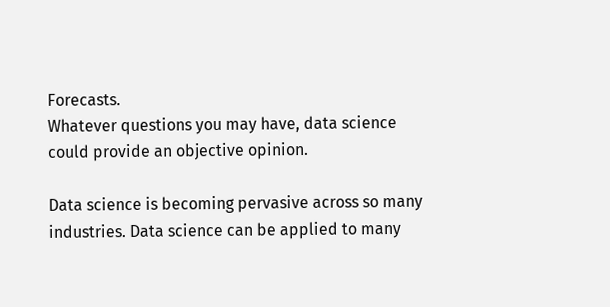Forecasts.
Whatever questions you may have, data science could provide an objective opinion.

Data science is becoming pervasive across so many industries. Data science can be applied to many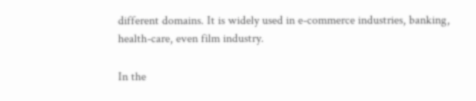different domains. It is widely used in e-commerce industries, banking, health-care, even film industry.

In the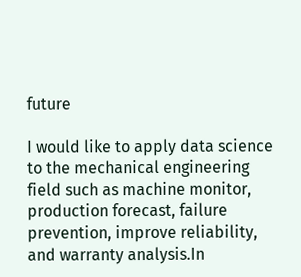future

I would like to apply data science to the mechanical engineering field such as machine monitor, production forecast, failure prevention, improve reliability, and warranty analysis.In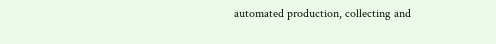automated production, collecting and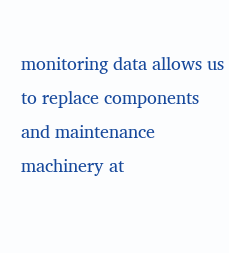monitoring data allows us to replace components and maintenance machinery at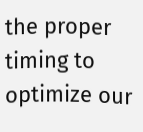the proper timing to optimize our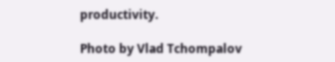productivity.

Photo by Vlad Tchompalov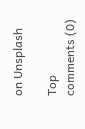on Unsplash

Top comments (0)